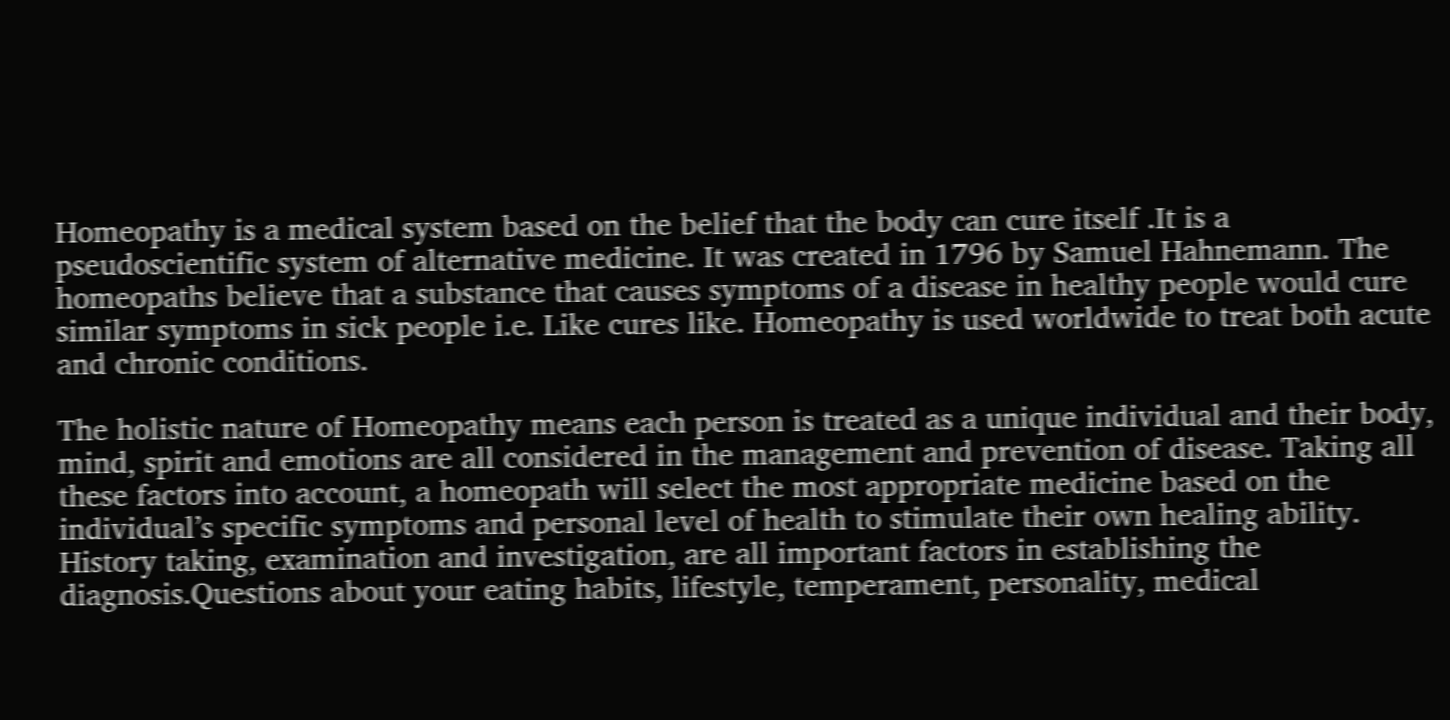Homeopathy is a medical system based on the belief that the body can cure itself .It is a pseudoscientific system of alternative medicine. It was created in 1796 by Samuel Hahnemann. The homeopaths believe that a substance that causes symptoms of a disease in healthy people would cure similar symptoms in sick people i.e. Like cures like. Homeopathy is used worldwide to treat both acute and chronic conditions.

The holistic nature of Homeopathy means each person is treated as a unique individual and their body, mind, spirit and emotions are all considered in the management and prevention of disease. Taking all these factors into account, a homeopath will select the most appropriate medicine based on the individual’s specific symptoms and personal level of health to stimulate their own healing ability. History taking, examination and investigation, are all important factors in establishing the diagnosis.Questions about your eating habits, lifestyle, temperament, personality, medical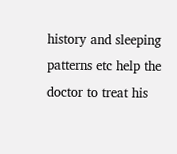history and sleeping patterns etc help the doctor to treat his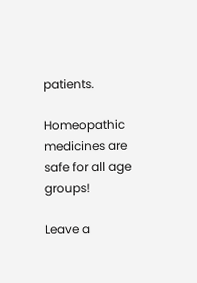patients.

Homeopathic medicines are safe for all age groups!

Leave a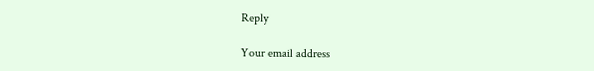Reply

Your email address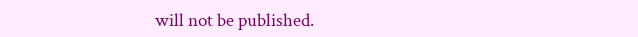will not be published.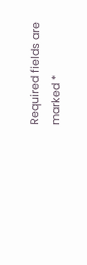Required fields are marked *